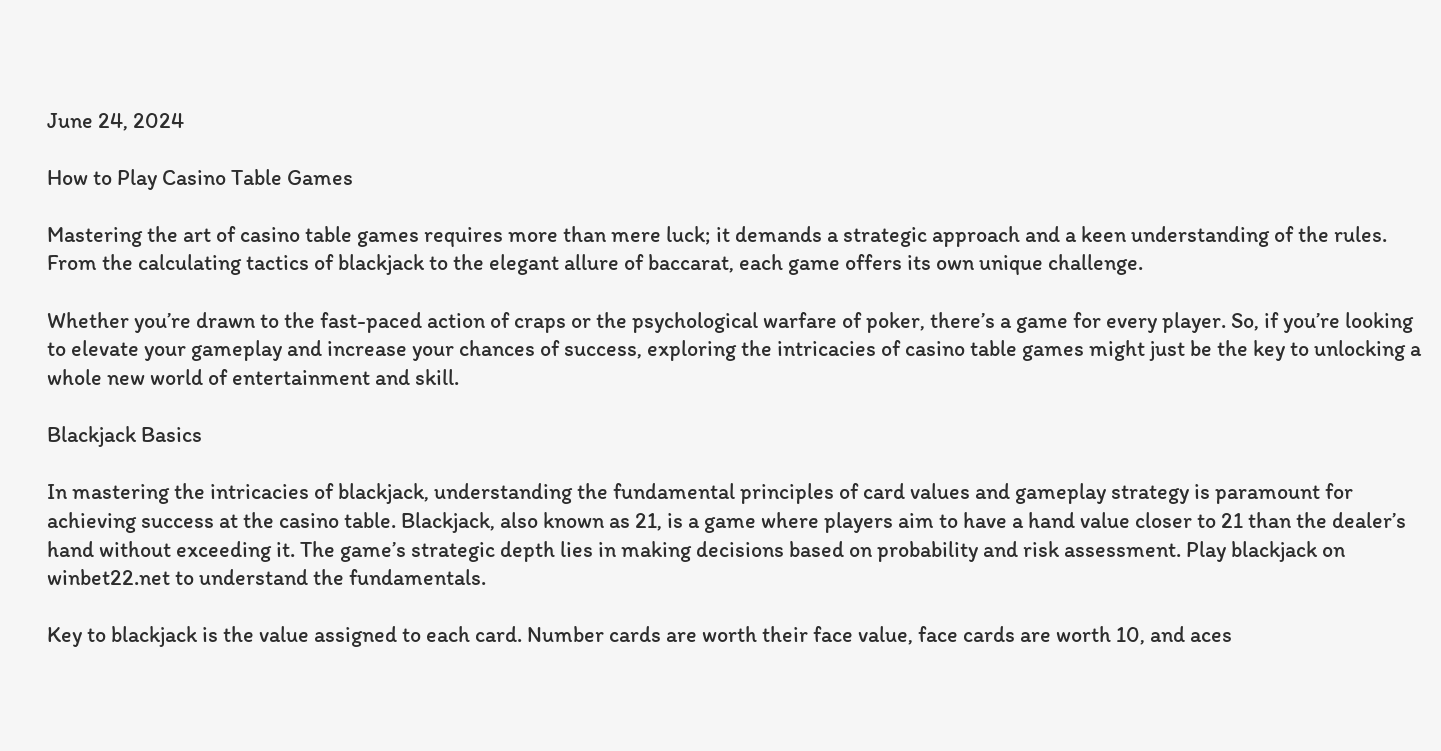June 24, 2024

How to Play Casino Table Games

Mastering the art of casino table games requires more than mere luck; it demands a strategic approach and a keen understanding of the rules. From the calculating tactics of blackjack to the elegant allure of baccarat, each game offers its own unique challenge.

Whether you’re drawn to the fast-paced action of craps or the psychological warfare of poker, there’s a game for every player. So, if you’re looking to elevate your gameplay and increase your chances of success, exploring the intricacies of casino table games might just be the key to unlocking a whole new world of entertainment and skill.

Blackjack Basics

In mastering the intricacies of blackjack, understanding the fundamental principles of card values and gameplay strategy is paramount for achieving success at the casino table. Blackjack, also known as 21, is a game where players aim to have a hand value closer to 21 than the dealer’s hand without exceeding it. The game’s strategic depth lies in making decisions based on probability and risk assessment. Play blackjack on winbet22.net to understand the fundamentals.

Key to blackjack is the value assigned to each card. Number cards are worth their face value, face cards are worth 10, and aces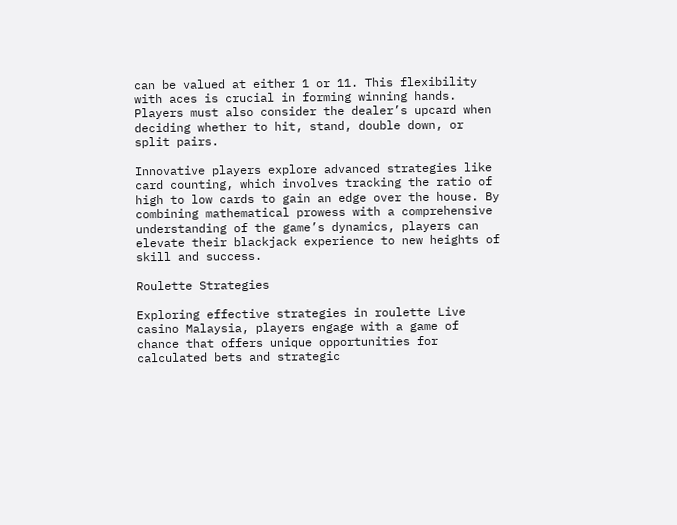can be valued at either 1 or 11. This flexibility with aces is crucial in forming winning hands. Players must also consider the dealer’s upcard when deciding whether to hit, stand, double down, or split pairs.

Innovative players explore advanced strategies like card counting, which involves tracking the ratio of high to low cards to gain an edge over the house. By combining mathematical prowess with a comprehensive understanding of the game’s dynamics, players can elevate their blackjack experience to new heights of skill and success.

Roulette Strategies

Exploring effective strategies in roulette Live casino Malaysia, players engage with a game of chance that offers unique opportunities for calculated bets and strategic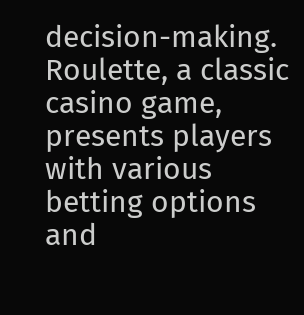decision-making. Roulette, a classic casino game, presents players with various betting options and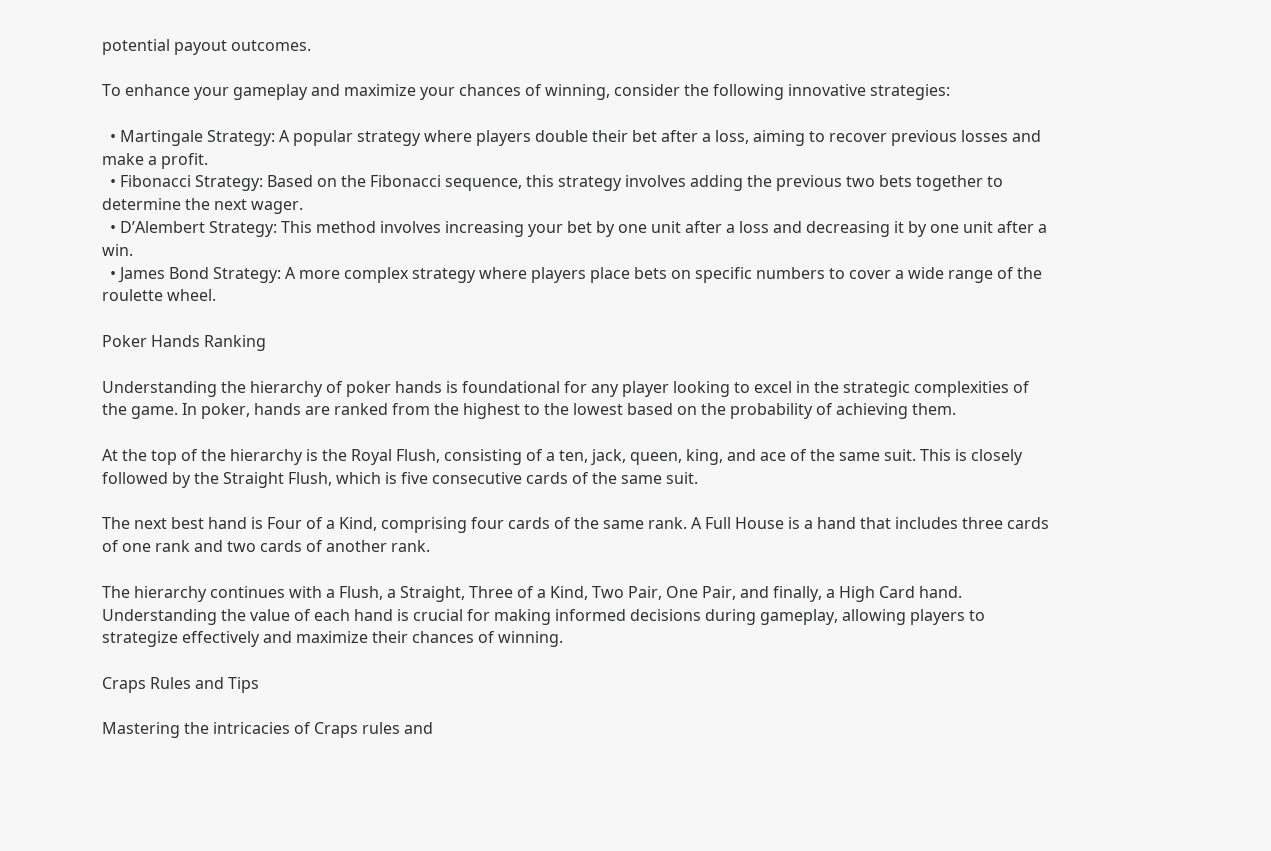potential payout outcomes.

To enhance your gameplay and maximize your chances of winning, consider the following innovative strategies:

  • Martingale Strategy: A popular strategy where players double their bet after a loss, aiming to recover previous losses and make a profit.
  • Fibonacci Strategy: Based on the Fibonacci sequence, this strategy involves adding the previous two bets together to determine the next wager.
  • D’Alembert Strategy: This method involves increasing your bet by one unit after a loss and decreasing it by one unit after a win.
  • James Bond Strategy: A more complex strategy where players place bets on specific numbers to cover a wide range of the roulette wheel.

Poker Hands Ranking

Understanding the hierarchy of poker hands is foundational for any player looking to excel in the strategic complexities of the game. In poker, hands are ranked from the highest to the lowest based on the probability of achieving them.

At the top of the hierarchy is the Royal Flush, consisting of a ten, jack, queen, king, and ace of the same suit. This is closely followed by the Straight Flush, which is five consecutive cards of the same suit.

The next best hand is Four of a Kind, comprising four cards of the same rank. A Full House is a hand that includes three cards of one rank and two cards of another rank.

The hierarchy continues with a Flush, a Straight, Three of a Kind, Two Pair, One Pair, and finally, a High Card hand. Understanding the value of each hand is crucial for making informed decisions during gameplay, allowing players to strategize effectively and maximize their chances of winning.

Craps Rules and Tips

Mastering the intricacies of Craps rules and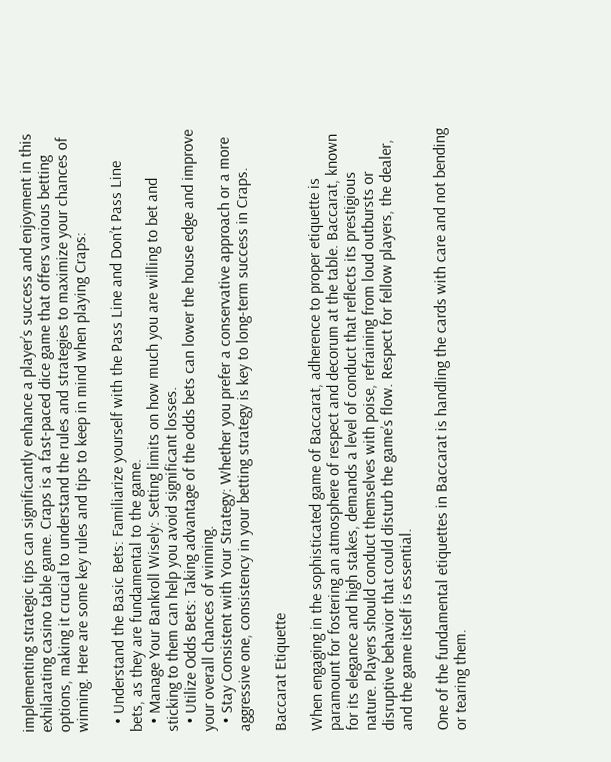implementing strategic tips can significantly enhance a player’s success and enjoyment in this exhilarating casino table game. Craps is a fast-paced dice game that offers various betting options, making it crucial to understand the rules and strategies to maximize your chances of winning. Here are some key rules and tips to keep in mind when playing Craps:

  • Understand the Basic Bets: Familiarize yourself with the Pass Line and Don’t Pass Line bets, as they are fundamental to the game.
  • Manage Your Bankroll Wisely: Setting limits on how much you are willing to bet and sticking to them can help you avoid significant losses.
  • Utilize Odds Bets: Taking advantage of the odds bets can lower the house edge and improve your overall chances of winning.
  • Stay Consistent with Your Strategy: Whether you prefer a conservative approach or a more aggressive one, consistency in your betting strategy is key to long-term success in Craps.

Baccarat Etiquette

When engaging in the sophisticated game of Baccarat, adherence to proper etiquette is paramount for fostering an atmosphere of respect and decorum at the table. Baccarat, known for its elegance and high stakes, demands a level of conduct that reflects its prestigious nature. Players should conduct themselves with poise, refraining from loud outbursts or disruptive behavior that could disturb the game’s flow. Respect for fellow players, the dealer, and the game itself is essential.

One of the fundamental etiquettes in Baccarat is handling the cards with care and not bending or tearing them.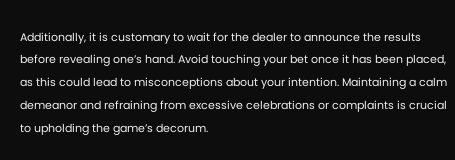Additionally, it is customary to wait for the dealer to announce the results before revealing one’s hand. Avoid touching your bet once it has been placed, as this could lead to misconceptions about your intention. Maintaining a calm demeanor and refraining from excessive celebrations or complaints is crucial to upholding the game’s decorum.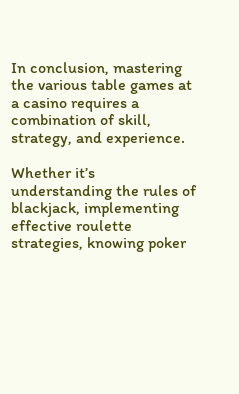In conclusion, mastering the various table games at a casino requires a combination of skill, strategy, and experience.

Whether it’s understanding the rules of blackjack, implementing effective roulette strategies, knowing poker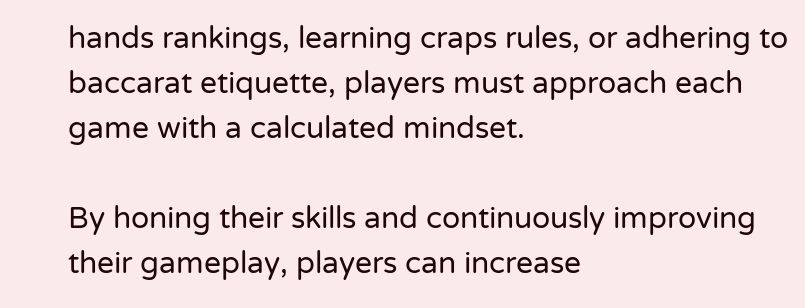hands rankings, learning craps rules, or adhering to baccarat etiquette, players must approach each game with a calculated mindset.

By honing their skills and continuously improving their gameplay, players can increase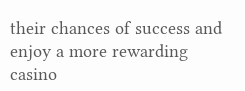their chances of success and enjoy a more rewarding casino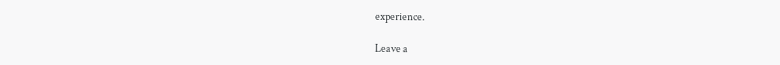experience.

Leave a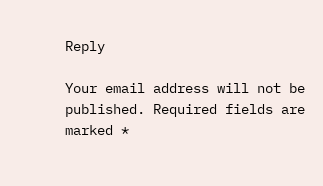Reply

Your email address will not be published. Required fields are marked *